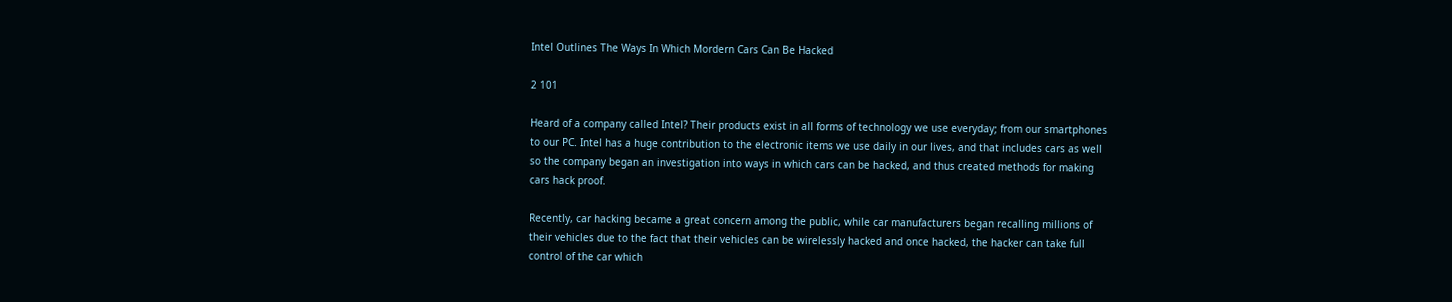Intel Outlines The Ways In Which Mordern Cars Can Be Hacked

2 101

Heard of a company called Intel? Their products exist in all forms of technology we use everyday; from our smartphones to our PC. Intel has a huge contribution to the electronic items we use daily in our lives, and that includes cars as well so the company began an investigation into ways in which cars can be hacked, and thus created methods for making cars hack proof.

Recently, car hacking became a great concern among the public, while car manufacturers began recalling millions of their vehicles due to the fact that their vehicles can be wirelessly hacked and once hacked, the hacker can take full control of the car which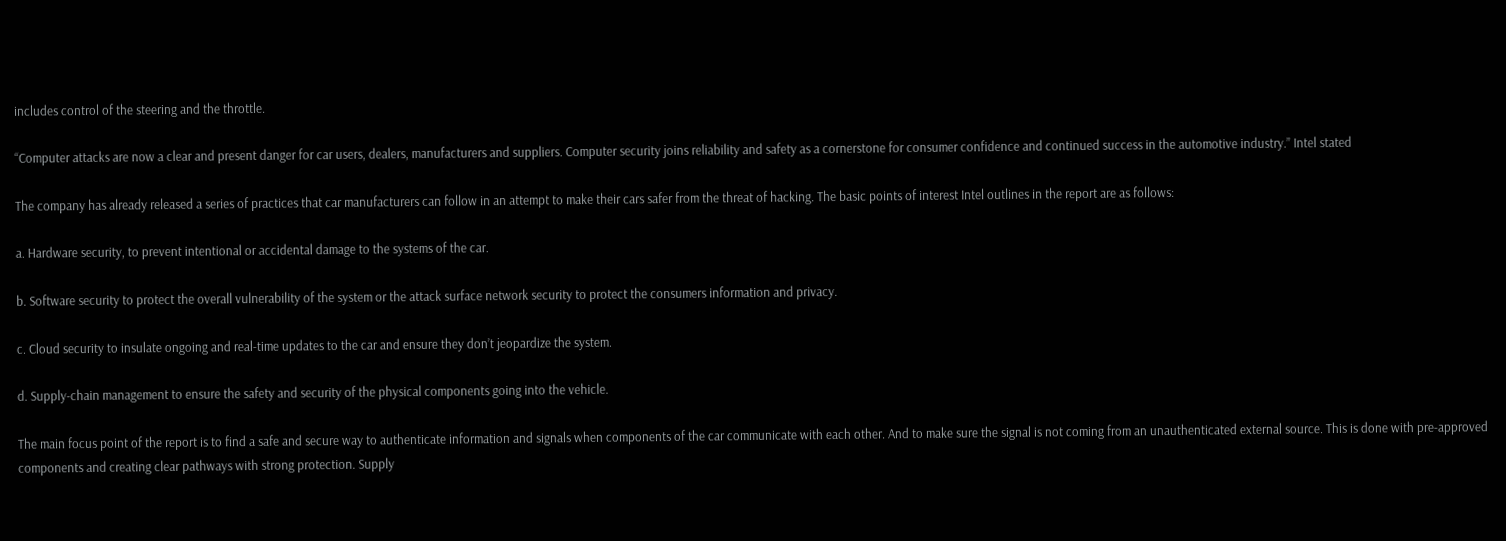includes control of the steering and the throttle.

“Computer attacks are now a clear and present danger for car users, dealers, manufacturers and suppliers. Computer security joins reliability and safety as a cornerstone for consumer confidence and continued success in the automotive industry.” Intel stated

The company has already released a series of practices that car manufacturers can follow in an attempt to make their cars safer from the threat of hacking. The basic points of interest Intel outlines in the report are as follows:

a. Hardware security, to prevent intentional or accidental damage to the systems of the car.

b. Software security to protect the overall vulnerability of the system or the attack surface network security to protect the consumers information and privacy.

c. Cloud security to insulate ongoing and real-time updates to the car and ensure they don’t jeopardize the system.

d. Supply-chain management to ensure the safety and security of the physical components going into the vehicle.

The main focus point of the report is to find a safe and secure way to authenticate information and signals when components of the car communicate with each other. And to make sure the signal is not coming from an unauthenticated external source. This is done with pre-approved components and creating clear pathways with strong protection. Supply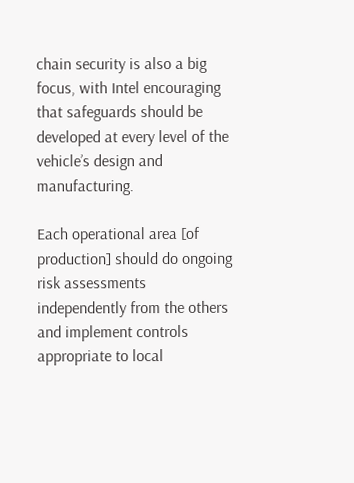chain security is also a big focus, with Intel encouraging that safeguards should be developed at every level of the vehicle’s design and manufacturing.

Each operational area [of production] should do ongoing risk assessments independently from the others and implement controls appropriate to local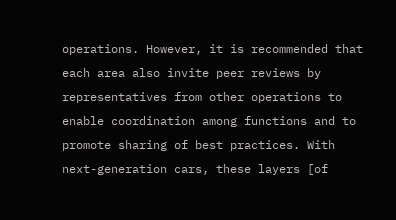operations. However, it is recommended that each area also invite peer reviews by representatives from other operations to enable coordination among functions and to promote sharing of best practices. With next-generation cars, these layers [of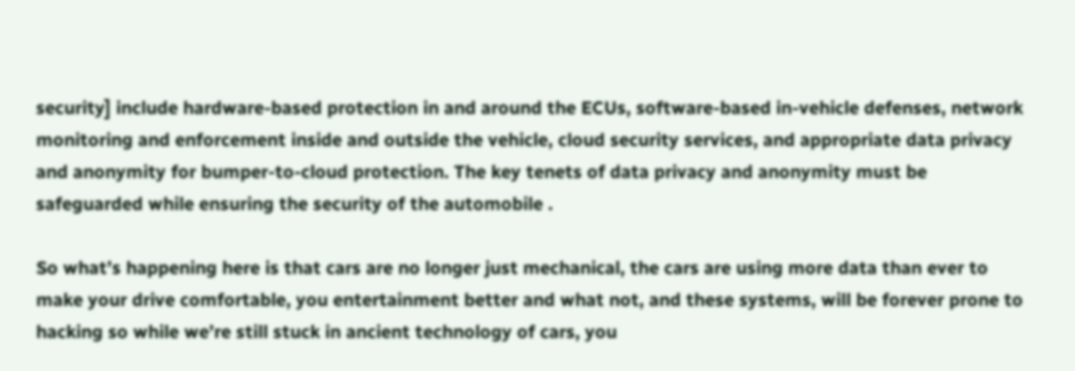security] include hardware-based protection in and around the ECUs, software-based in-vehicle defenses, network monitoring and enforcement inside and outside the vehicle, cloud security services, and appropriate data privacy and anonymity for bumper-to-cloud protection. The key tenets of data privacy and anonymity must be safeguarded while ensuring the security of the automobile .

So what’s happening here is that cars are no longer just mechanical, the cars are using more data than ever to make your drive comfortable, you entertainment better and what not, and these systems, will be forever prone to hacking so while we’re still stuck in ancient technology of cars, you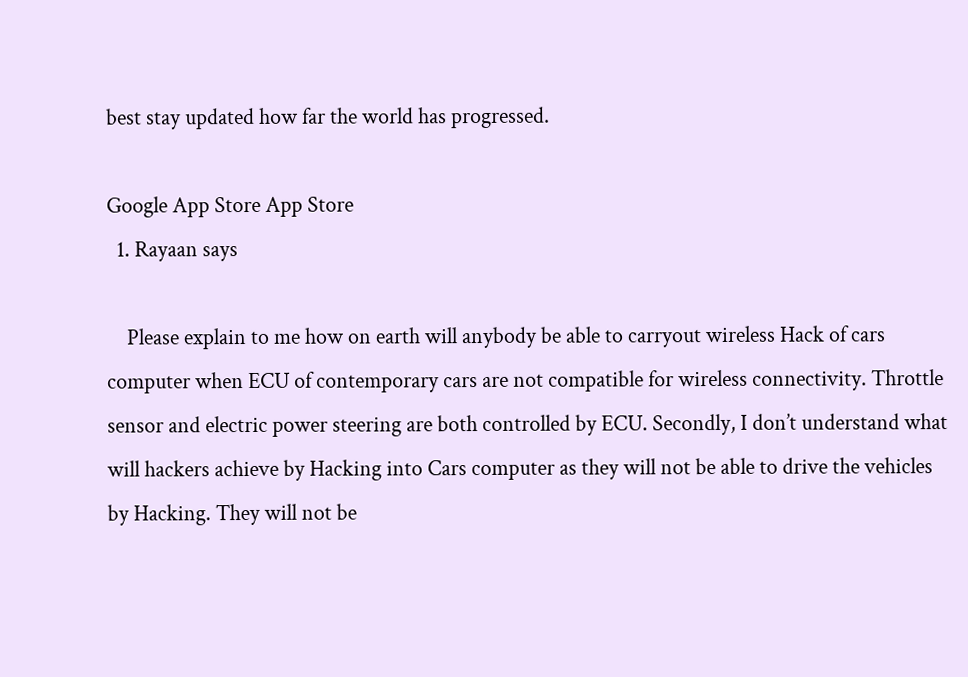best stay updated how far the world has progressed.

Google App Store App Store
  1. Rayaan says

    Please explain to me how on earth will anybody be able to carryout wireless Hack of cars computer when ECU of contemporary cars are not compatible for wireless connectivity. Throttle sensor and electric power steering are both controlled by ECU. Secondly, I don’t understand what will hackers achieve by Hacking into Cars computer as they will not be able to drive the vehicles by Hacking. They will not be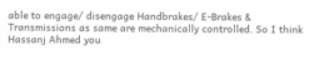able to engage/ disengage Handbrakes/ E-Brakes & Transmissions as same are mechanically controlled. So I think Hassanj Ahmed you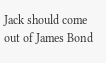Jack should come out of James Bond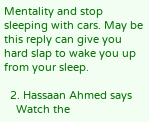Mentality and stop sleeping with cars. May be this reply can give you hard slap to wake you up from your sleep.

  2. Hassaan Ahmed says
    Watch the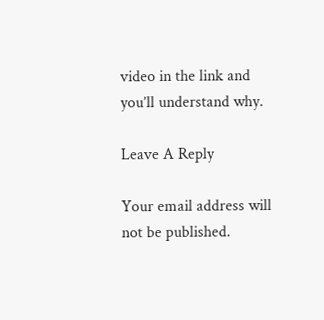video in the link and you’ll understand why.

Leave A Reply

Your email address will not be published.